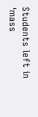Students left in ‘mass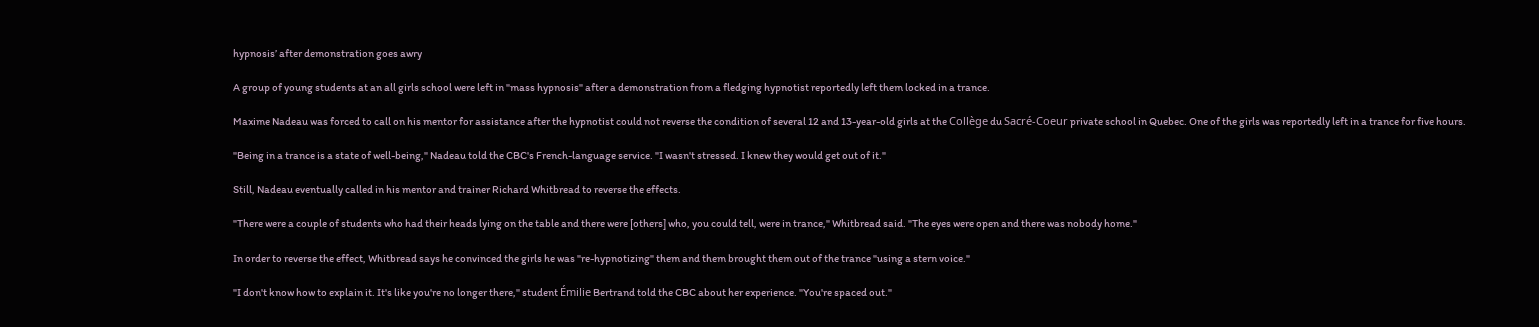hypnosis’ after demonstration goes awry

A group of young students at an all girls school were left in "mass hypnosis" after a demonstration from a fledging hypnotist reportedly left them locked in a trance.

Maxime Nadeau was forced to call on his mentor for assistance after the hypnotist could not reverse the condition of several 12 and 13-year-old girls at the Collège du Sacré-Coeur private school in Quebec. One of the girls was reportedly left in a trance for five hours.

"Being in a trance is a state of well-being," Nadeau told the CBC's French-language service. "I wasn't stressed. I knew they would get out of it."

Still, Nadeau eventually called in his mentor and trainer Richard Whitbread to reverse the effects.

"There were a couple of students who had their heads lying on the table and there were [others] who, you could tell, were in trance," Whitbread said. "The eyes were open and there was nobody home."

In order to reverse the effect, Whitbread says he convinced the girls he was "re-hypnotizing" them and them brought them out of the trance "using a stern voice."

"I don't know how to explain it. It's like you're no longer there," student Émilie Bertrand told the CBC about her experience. "You're spaced out."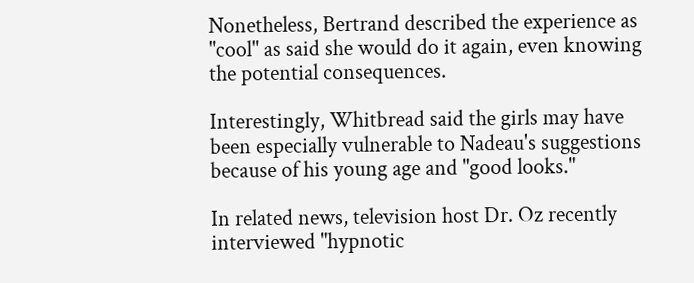Nonetheless, Bertrand described the experience as "cool" as said she would do it again, even knowing the potential consequences.

Interestingly, Whitbread said the girls may have been especially vulnerable to Nadeau's suggestions because of his young age and "good looks."

In related news, television host Dr. Oz recently interviewed "hypnotic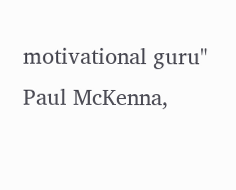motivational guru" Paul McKenna,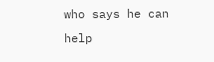who says he can help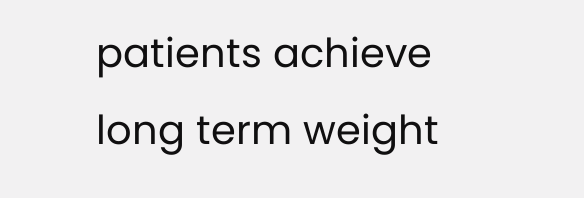patients achieve long term weight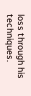loss through his techniques.